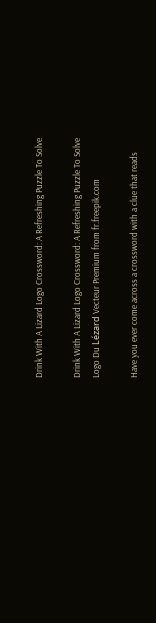Drink With A Lizard Logo Crossword: A Refreshing Puzzle To Solve

Drink With A Lizard Logo Crossword: A Refreshing Puzzle To Solve
Logo Du Lézard Vecteur Premium from fr.freepik.com

Have you ever come across a crossword with a clue that reads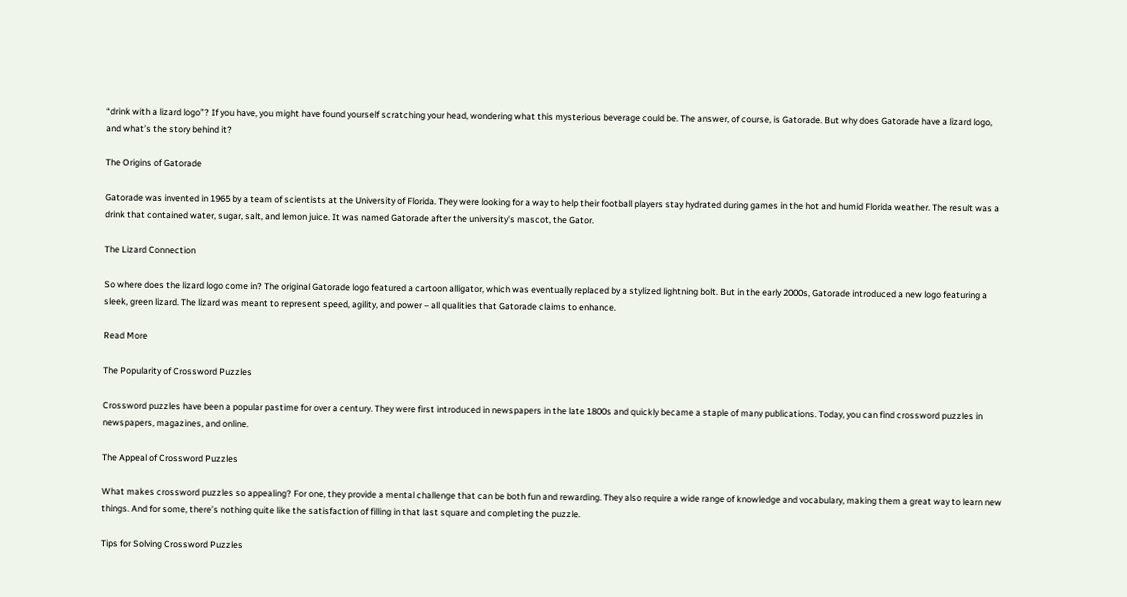“drink with a lizard logo”? If you have, you might have found yourself scratching your head, wondering what this mysterious beverage could be. The answer, of course, is Gatorade. But why does Gatorade have a lizard logo, and what’s the story behind it?

The Origins of Gatorade

Gatorade was invented in 1965 by a team of scientists at the University of Florida. They were looking for a way to help their football players stay hydrated during games in the hot and humid Florida weather. The result was a drink that contained water, sugar, salt, and lemon juice. It was named Gatorade after the university’s mascot, the Gator.

The Lizard Connection

So where does the lizard logo come in? The original Gatorade logo featured a cartoon alligator, which was eventually replaced by a stylized lightning bolt. But in the early 2000s, Gatorade introduced a new logo featuring a sleek, green lizard. The lizard was meant to represent speed, agility, and power – all qualities that Gatorade claims to enhance.

Read More

The Popularity of Crossword Puzzles

Crossword puzzles have been a popular pastime for over a century. They were first introduced in newspapers in the late 1800s and quickly became a staple of many publications. Today, you can find crossword puzzles in newspapers, magazines, and online.

The Appeal of Crossword Puzzles

What makes crossword puzzles so appealing? For one, they provide a mental challenge that can be both fun and rewarding. They also require a wide range of knowledge and vocabulary, making them a great way to learn new things. And for some, there’s nothing quite like the satisfaction of filling in that last square and completing the puzzle.

Tips for Solving Crossword Puzzles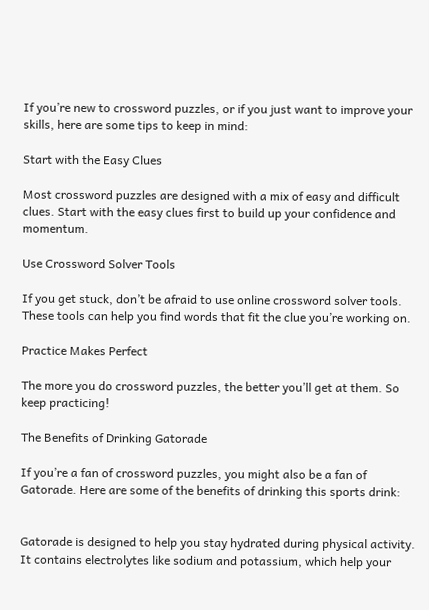If you’re new to crossword puzzles, or if you just want to improve your skills, here are some tips to keep in mind:

Start with the Easy Clues

Most crossword puzzles are designed with a mix of easy and difficult clues. Start with the easy clues first to build up your confidence and momentum.

Use Crossword Solver Tools

If you get stuck, don’t be afraid to use online crossword solver tools. These tools can help you find words that fit the clue you’re working on.

Practice Makes Perfect

The more you do crossword puzzles, the better you’ll get at them. So keep practicing!

The Benefits of Drinking Gatorade

If you’re a fan of crossword puzzles, you might also be a fan of Gatorade. Here are some of the benefits of drinking this sports drink:


Gatorade is designed to help you stay hydrated during physical activity. It contains electrolytes like sodium and potassium, which help your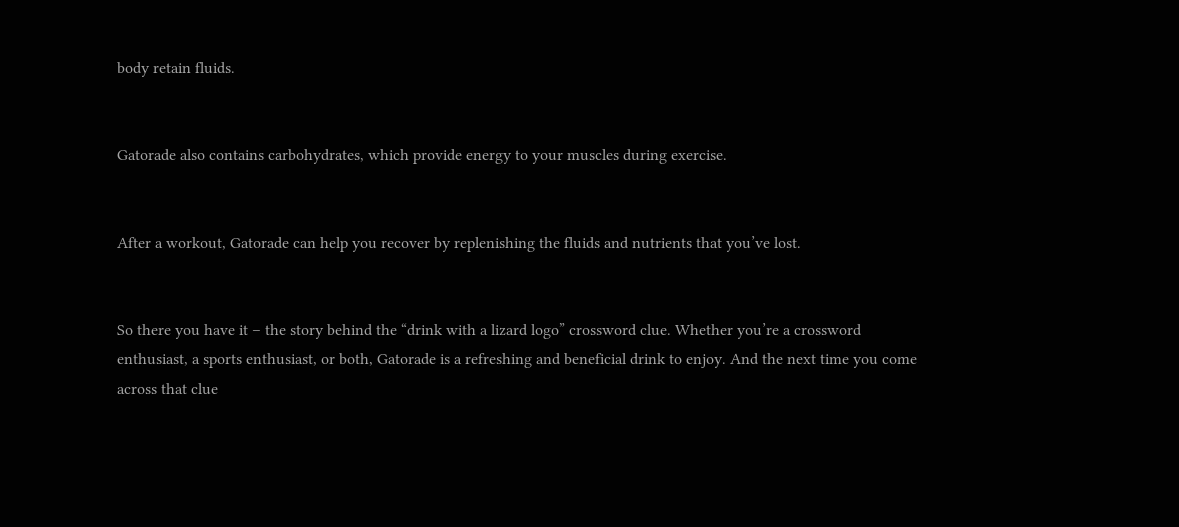body retain fluids.


Gatorade also contains carbohydrates, which provide energy to your muscles during exercise.


After a workout, Gatorade can help you recover by replenishing the fluids and nutrients that you’ve lost.


So there you have it – the story behind the “drink with a lizard logo” crossword clue. Whether you’re a crossword enthusiast, a sports enthusiast, or both, Gatorade is a refreshing and beneficial drink to enjoy. And the next time you come across that clue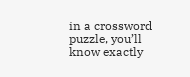in a crossword puzzle, you’ll know exactly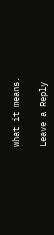what it means.

Leave a Reply